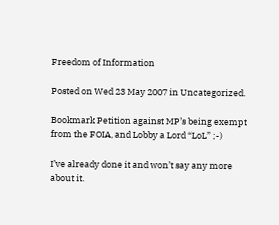Freedom of Information

Posted on Wed 23 May 2007 in Uncategorized.

Bookmark Petition against MP’s being exempt from the FOIA, and Lobby a Lord “LoL” ;-)

I’ve already done it and won’t say any more about it.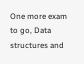One more exam to go, Data structures and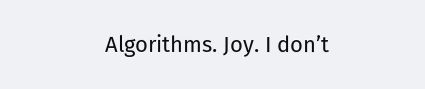Algorithms. Joy. I don’t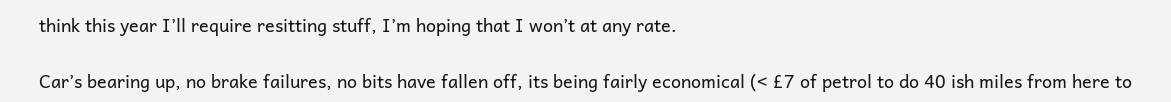think this year I’ll require resitting stuff, I’m hoping that I won’t at any rate.

Car’s bearing up, no brake failures, no bits have fallen off, its being fairly economical (< £7 of petrol to do 40 ish miles from here to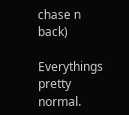chase n back)

Everythings pretty normal.